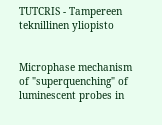TUTCRIS - Tampereen teknillinen yliopisto


Microphase mechanism of "superquenching" of luminescent probes in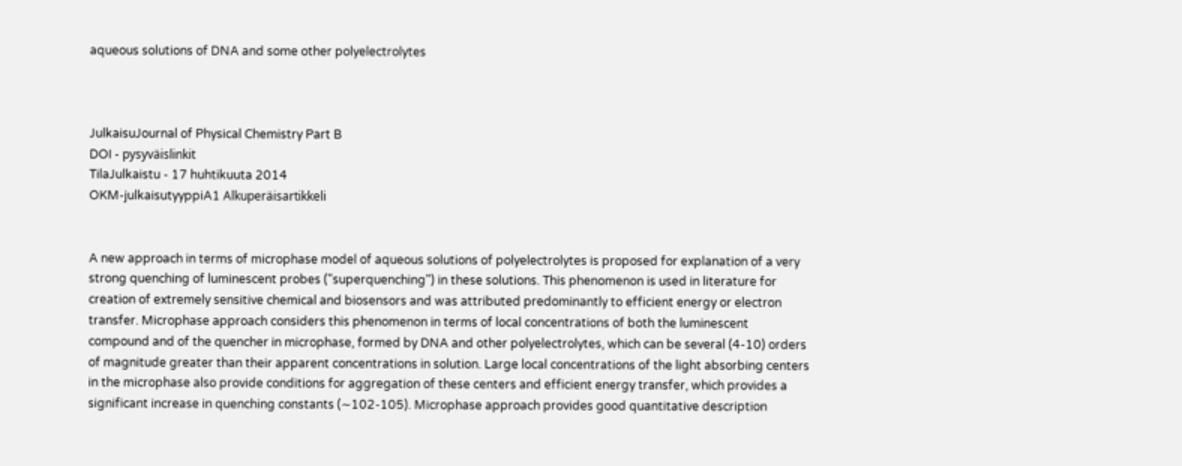aqueous solutions of DNA and some other polyelectrolytes



JulkaisuJournal of Physical Chemistry Part B
DOI - pysyväislinkit
TilaJulkaistu - 17 huhtikuuta 2014
OKM-julkaisutyyppiA1 Alkuperäisartikkeli


A new approach in terms of microphase model of aqueous solutions of polyelectrolytes is proposed for explanation of a very strong quenching of luminescent probes ("superquenching") in these solutions. This phenomenon is used in literature for creation of extremely sensitive chemical and biosensors and was attributed predominantly to efficient energy or electron transfer. Microphase approach considers this phenomenon in terms of local concentrations of both the luminescent compound and of the quencher in microphase, formed by DNA and other polyelectrolytes, which can be several (4-10) orders of magnitude greater than their apparent concentrations in solution. Large local concentrations of the light absorbing centers in the microphase also provide conditions for aggregation of these centers and efficient energy transfer, which provides a significant increase in quenching constants (∼102-105). Microphase approach provides good quantitative description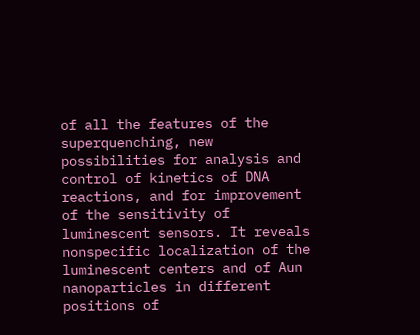of all the features of the superquenching, new possibilities for analysis and control of kinetics of DNA reactions, and for improvement of the sensitivity of luminescent sensors. It reveals nonspecific localization of the luminescent centers and of Aun nanoparticles in different positions of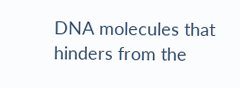DNA molecules that hinders from the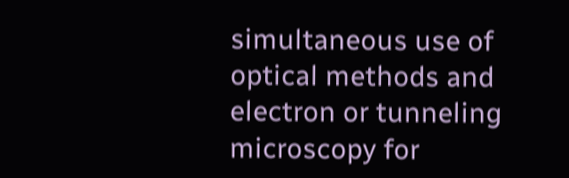simultaneous use of optical methods and electron or tunneling microscopy for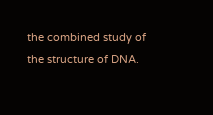the combined study of the structure of DNA.